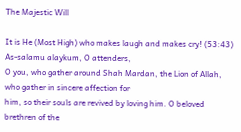The Majestic Will

It is He (Most High) who makes laugh and makes cry! (53:43) As-salamu alaykum, O attenders,
O you, who gather around Shah Mardan, the Lion of Allah, who gather in sincere affection for
him, so their souls are revived by loving him. O beloved brethren of the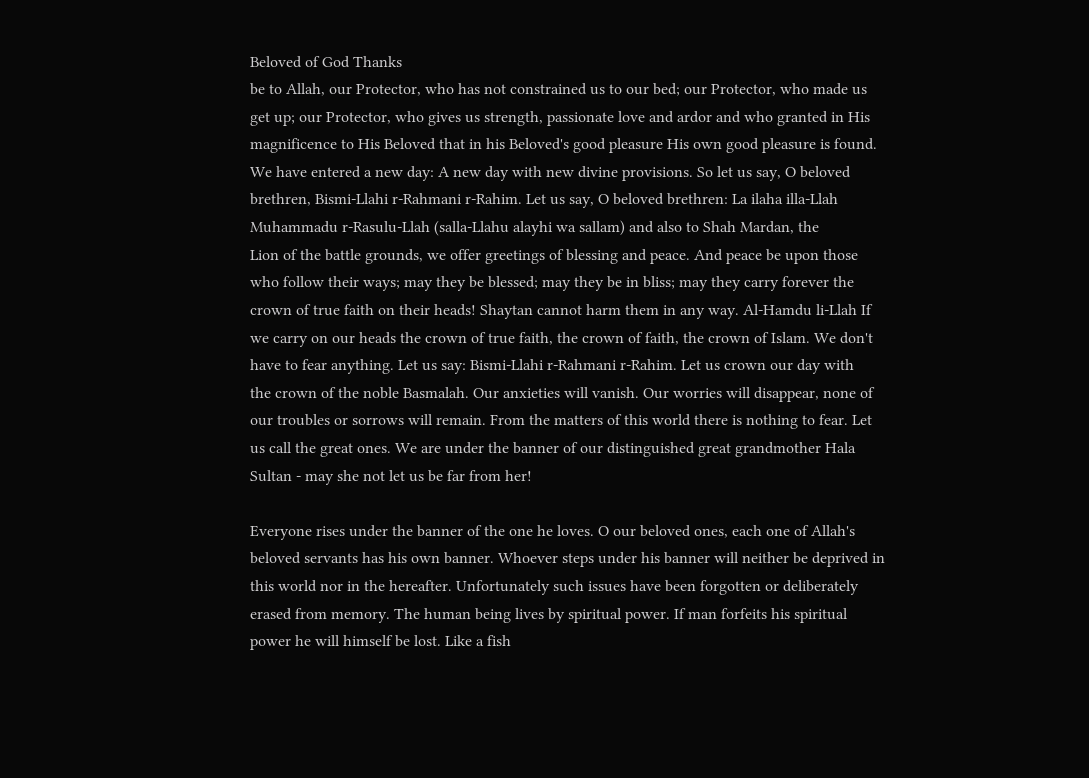Beloved of God Thanks
be to Allah, our Protector, who has not constrained us to our bed; our Protector, who made us
get up; our Protector, who gives us strength, passionate love and ardor and who granted in His
magnificence to His Beloved that in his Beloved's good pleasure His own good pleasure is found.
We have entered a new day: A new day with new divine provisions. So let us say, O beloved
brethren, Bismi-Llahi r-Rahmani r-Rahim. Let us say, O beloved brethren: La ilaha illa-Llah
Muhammadu r-Rasulu-Llah (salla-Llahu alayhi wa sallam) and also to Shah Mardan, the
Lion of the battle grounds, we offer greetings of blessing and peace. And peace be upon those
who follow their ways; may they be blessed; may they be in bliss; may they carry forever the
crown of true faith on their heads! Shaytan cannot harm them in any way. Al-Hamdu li-Llah If
we carry on our heads the crown of true faith, the crown of faith, the crown of Islam. We don't
have to fear anything. Let us say: Bismi-Llahi r-Rahmani r-Rahim. Let us crown our day with
the crown of the noble Basmalah. Our anxieties will vanish. Our worries will disappear, none of
our troubles or sorrows will remain. From the matters of this world there is nothing to fear. Let
us call the great ones. We are under the banner of our distinguished great grandmother Hala
Sultan - may she not let us be far from her!

Everyone rises under the banner of the one he loves. O our beloved ones, each one of Allah's
beloved servants has his own banner. Whoever steps under his banner will neither be deprived in
this world nor in the hereafter. Unfortunately such issues have been forgotten or deliberately
erased from memory. The human being lives by spiritual power. If man forfeits his spiritual
power he will himself be lost. Like a fish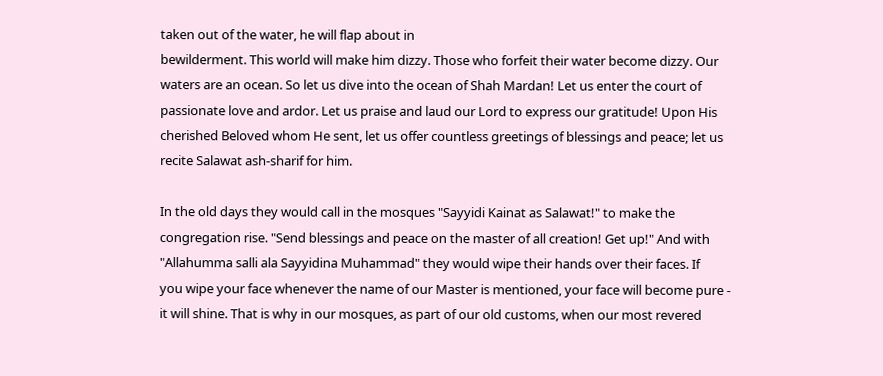taken out of the water, he will flap about in
bewilderment. This world will make him dizzy. Those who forfeit their water become dizzy. Our
waters are an ocean. So let us dive into the ocean of Shah Mardan! Let us enter the court of
passionate love and ardor. Let us praise and laud our Lord to express our gratitude! Upon His
cherished Beloved whom He sent, let us offer countless greetings of blessings and peace; let us
recite Salawat ash-sharif for him.

In the old days they would call in the mosques "Sayyidi Kainat as Salawat!" to make the
congregation rise. "Send blessings and peace on the master of all creation! Get up!" And with
"Allahumma salli ala Sayyidina Muhammad" they would wipe their hands over their faces. If
you wipe your face whenever the name of our Master is mentioned, your face will become pure -
it will shine. That is why in our mosques, as part of our old customs, when our most revered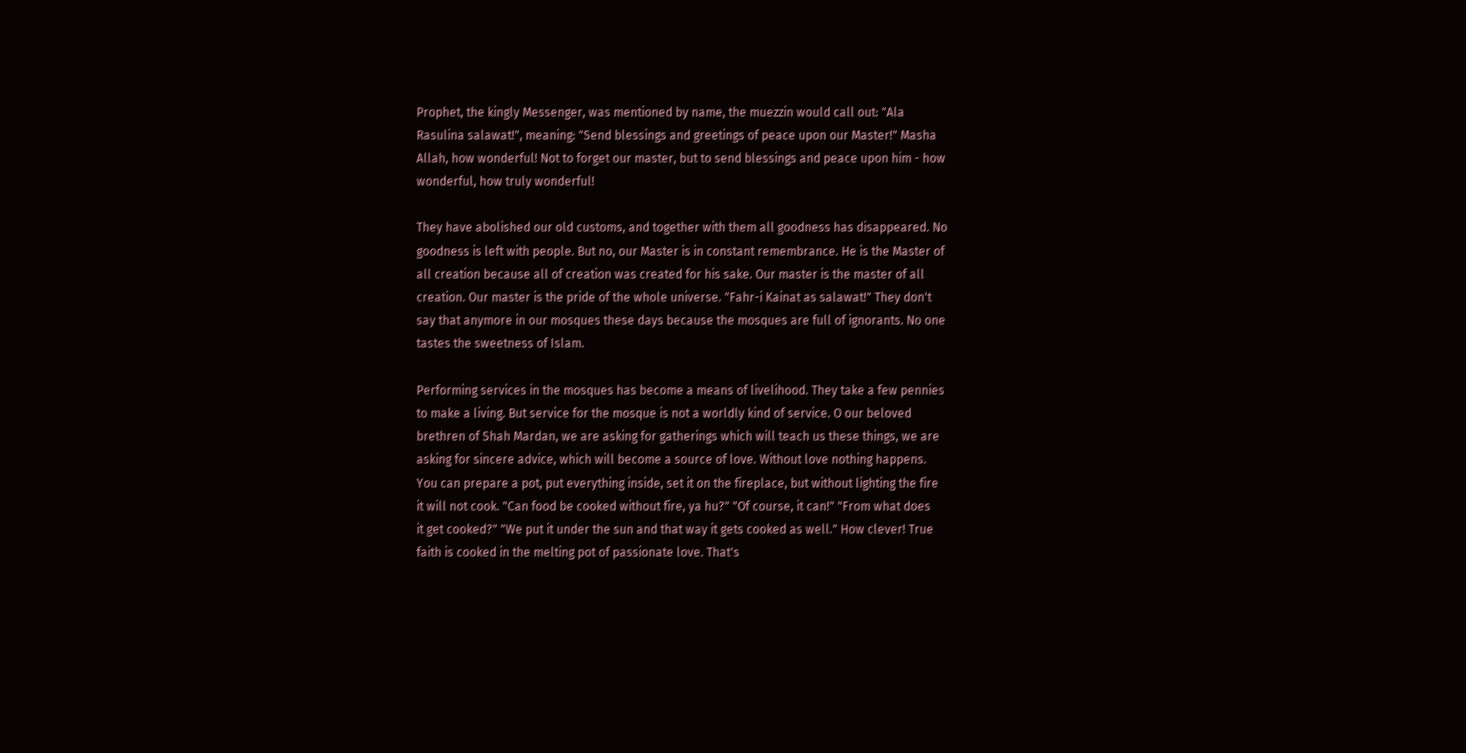Prophet, the kingly Messenger, was mentioned by name, the muezzin would call out: "Ala
Rasulina salawat!", meaning: "Send blessings and greetings of peace upon our Master!" Masha
Allah, how wonderful! Not to forget our master, but to send blessings and peace upon him - how
wonderful, how truly wonderful!

They have abolished our old customs, and together with them all goodness has disappeared. No
goodness is left with people. But no, our Master is in constant remembrance. He is the Master of
all creation because all of creation was created for his sake. Our master is the master of all
creation. Our master is the pride of the whole universe. "Fahr-i Kainat as salawat!" They don't
say that anymore in our mosques these days because the mosques are full of ignorants. No one
tastes the sweetness of Islam.

Performing services in the mosques has become a means of livelihood. They take a few pennies
to make a living. But service for the mosque is not a worldly kind of service. O our beloved
brethren of Shah Mardan, we are asking for gatherings which will teach us these things, we are
asking for sincere advice, which will become a source of love. Without love nothing happens.
You can prepare a pot, put everything inside, set it on the fireplace, but without lighting the fire
it will not cook. "Can food be cooked without fire, ya hu?" "Of course, it can!" "From what does
it get cooked?" "We put it under the sun and that way it gets cooked as well." How clever! True
faith is cooked in the melting pot of passionate love. That's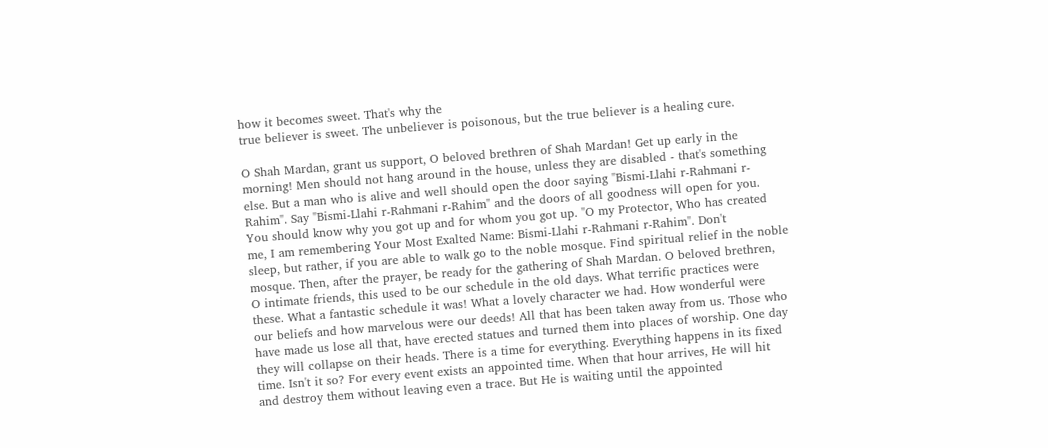how it becomes sweet. That's why the
true believer is sweet. The unbeliever is poisonous, but the true believer is a healing cure.

O Shah Mardan, grant us support, O beloved brethren of Shah Mardan! Get up early in the
morning! Men should not hang around in the house, unless they are disabled - that's something
else. But a man who is alive and well should open the door saying "Bismi-Llahi r-Rahmani r-
Rahim". Say "Bismi-Llahi r-Rahmani r-Rahim" and the doors of all goodness will open for you.
You should know why you got up and for whom you got up. "O my Protector, Who has created
me, I am remembering Your Most Exalted Name: Bismi-Llahi r-Rahmani r-Rahim". Don't
sleep, but rather, if you are able to walk go to the noble mosque. Find spiritual relief in the noble
mosque. Then, after the prayer, be ready for the gathering of Shah Mardan. O beloved brethren,
O intimate friends, this used to be our schedule in the old days. What terrific practices were
these. What a fantastic schedule it was! What a lovely character we had. How wonderful were
our beliefs and how marvelous were our deeds! All that has been taken away from us. Those who
have made us lose all that, have erected statues and turned them into places of worship. One day
they will collapse on their heads. There is a time for everything. Everything happens in its fixed
time. Isn't it so? For every event exists an appointed time. When that hour arrives, He will hit
and destroy them without leaving even a trace. But He is waiting until the appointed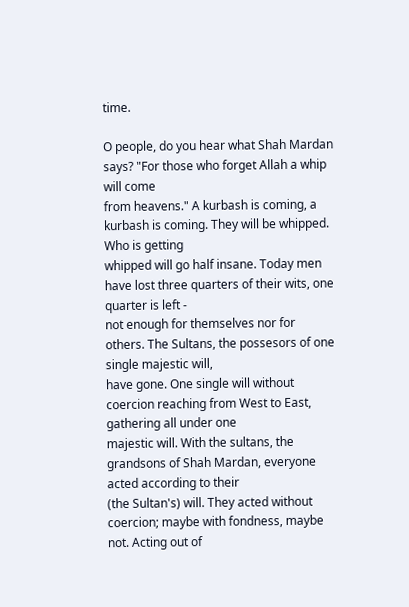time.

O people, do you hear what Shah Mardan says? "For those who forget Allah a whip will come
from heavens." A kurbash is coming, a kurbash is coming. They will be whipped. Who is getting
whipped will go half insane. Today men have lost three quarters of their wits, one quarter is left -
not enough for themselves nor for others. The Sultans, the possesors of one single majestic will,
have gone. One single will without coercion reaching from West to East, gathering all under one
majestic will. With the sultans, the grandsons of Shah Mardan, everyone acted according to their
(the Sultan's) will. They acted without coercion; maybe with fondness, maybe not. Acting out of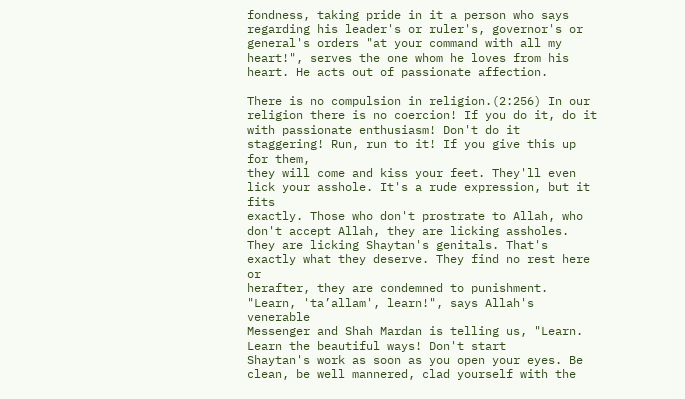fondness, taking pride in it a person who says regarding his leader's or ruler's, governor's or
general's orders "at your command with all my heart!", serves the one whom he loves from his
heart. He acts out of passionate affection.

There is no compulsion in religion.(2:256) In our religion there is no coercion! If you do it, do it
with passionate enthusiasm! Don't do it staggering! Run, run to it! If you give this up for them,
they will come and kiss your feet. They'll even lick your asshole. It's a rude expression, but it fits
exactly. Those who don't prostrate to Allah, who don't accept Allah, they are licking assholes.
They are licking Shaytan's genitals. That's exactly what they deserve. They find no rest here or
herafter, they are condemned to punishment. "Learn, 'ta’allam', learn!", says Allah's venerable
Messenger and Shah Mardan is telling us, "Learn. Learn the beautiful ways! Don't start
Shaytan's work as soon as you open your eyes. Be clean, be well mannered, clad yourself with the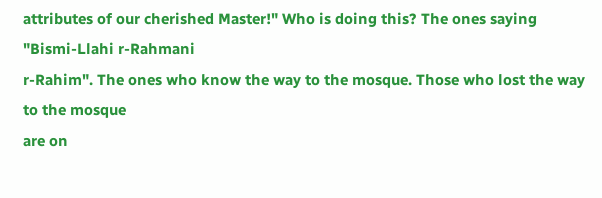attributes of our cherished Master!" Who is doing this? The ones saying "Bismi-Llahi r-Rahmani
r-Rahim". The ones who know the way to the mosque. Those who lost the way to the mosque
are on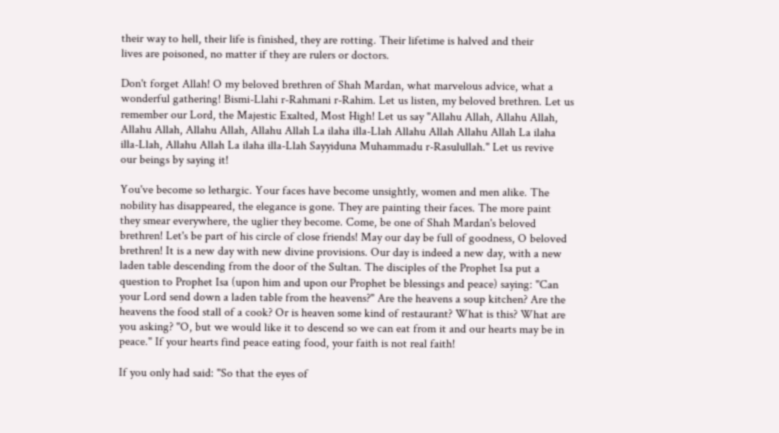their way to hell, their life is finished, they are rotting. Their lifetime is halved and their
lives are poisoned, no matter if they are rulers or doctors.

Don't forget Allah! O my beloved brethren of Shah Mardan, what marvelous advice, what a
wonderful gathering! Bismi-Llahi r-Rahmani r-Rahim. Let us listen, my beloved brethren. Let us
remember our Lord, the Majestic Exalted, Most High! Let us say "Allahu Allah, Allahu Allah,
Allahu Allah, Allahu Allah, Allahu Allah La ilaha illa-Llah Allahu Allah Allahu Allah La ilaha
illa-Llah, Allahu Allah La ilaha illa-Llah Sayyiduna Muhammadu r-Rasulullah." Let us revive
our beings by saying it!

You've become so lethargic. Your faces have become unsightly, women and men alike. The
nobility has disappeared, the elegance is gone. They are painting their faces. The more paint
they smear everywhere, the uglier they become. Come, be one of Shah Mardan's beloved
brethren! Let's be part of his circle of close friends! May our day be full of goodness, O beloved
brethren! It is a new day with new divine provisions. Our day is indeed a new day, with a new
laden table descending from the door of the Sultan. The disciples of the Prophet Isa put a
question to Prophet Isa (upon him and upon our Prophet be blessings and peace) saying: "Can
your Lord send down a laden table from the heavens?" Are the heavens a soup kitchen? Are the
heavens the food stall of a cook? Or is heaven some kind of restaurant? What is this? What are
you asking? "O, but we would like it to descend so we can eat from it and our hearts may be in
peace." If your hearts find peace eating food, your faith is not real faith!

If you only had said: "So that the eyes of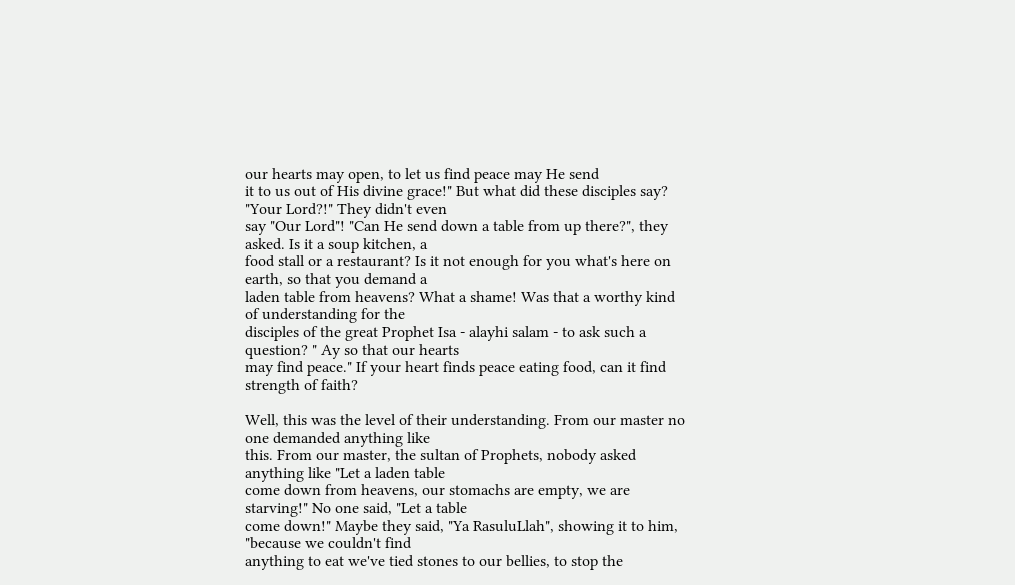our hearts may open, to let us find peace may He send
it to us out of His divine grace!" But what did these disciples say? "Your Lord?!" They didn't even
say "Our Lord"! "Can He send down a table from up there?", they asked. Is it a soup kitchen, a
food stall or a restaurant? Is it not enough for you what's here on earth, so that you demand a
laden table from heavens? What a shame! Was that a worthy kind of understanding for the
disciples of the great Prophet Isa - alayhi salam - to ask such a question? " Ay so that our hearts
may find peace." If your heart finds peace eating food, can it find strength of faith?

Well, this was the level of their understanding. From our master no one demanded anything like
this. From our master, the sultan of Prophets, nobody asked anything like "Let a laden table
come down from heavens, our stomachs are empty, we are starving!" No one said, "Let a table
come down!" Maybe they said, "Ya RasuluLlah", showing it to him, "because we couldn't find
anything to eat we've tied stones to our bellies, to stop the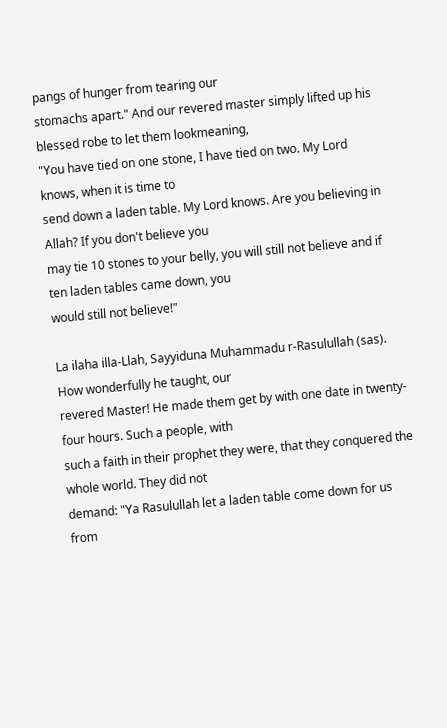pangs of hunger from tearing our
stomachs apart." And our revered master simply lifted up his blessed robe to let them lookmeaning,
"You have tied on one stone, I have tied on two. My Lord knows, when it is time to
send down a laden table. My Lord knows. Are you believing in Allah? If you don't believe you
may tie 10 stones to your belly, you will still not believe and if ten laden tables came down, you
would still not believe!"

La ilaha illa-Llah, Sayyiduna Muhammadu r-Rasulullah (sas). How wonderfully he taught, our
revered Master! He made them get by with one date in twenty-four hours. Such a people, with
such a faith in their prophet they were, that they conquered the whole world. They did not
demand: "Ya Rasulullah let a laden table come down for us from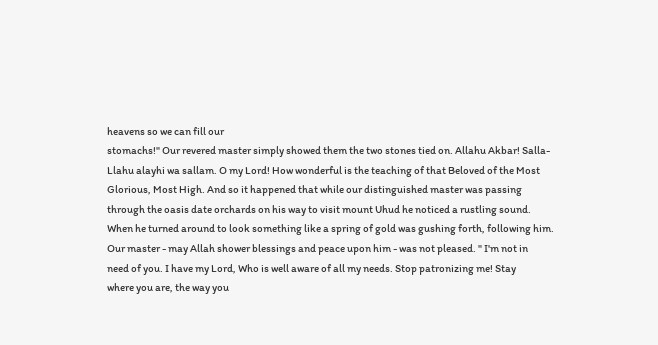heavens so we can fill our
stomachs!" Our revered master simply showed them the two stones tied on. Allahu Akbar! Salla-
Llahu alayhi wa sallam. O my Lord! How wonderful is the teaching of that Beloved of the Most
Glorious, Most High. And so it happened that while our distinguished master was passing
through the oasis date orchards on his way to visit mount Uhud he noticed a rustling sound.
When he turned around to look something like a spring of gold was gushing forth, following him.
Our master - may Allah shower blessings and peace upon him - was not pleased. " I'm not in
need of you. I have my Lord, Who is well aware of all my needs. Stop patronizing me! Stay
where you are, the way you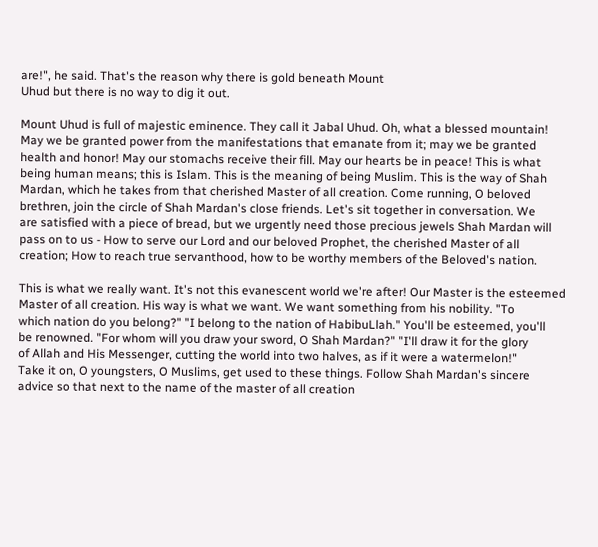are!", he said. That's the reason why there is gold beneath Mount
Uhud but there is no way to dig it out.

Mount Uhud is full of majestic eminence. They call it Jabal Uhud. Oh, what a blessed mountain!
May we be granted power from the manifestations that emanate from it; may we be granted
health and honor! May our stomachs receive their fill. May our hearts be in peace! This is what
being human means; this is Islam. This is the meaning of being Muslim. This is the way of Shah
Mardan, which he takes from that cherished Master of all creation. Come running, O beloved
brethren, join the circle of Shah Mardan's close friends. Let's sit together in conversation. We
are satisfied with a piece of bread, but we urgently need those precious jewels Shah Mardan will
pass on to us - How to serve our Lord and our beloved Prophet, the cherished Master of all
creation; How to reach true servanthood, how to be worthy members of the Beloved's nation.

This is what we really want. It's not this evanescent world we're after! Our Master is the esteemed
Master of all creation. His way is what we want. We want something from his nobility. "To
which nation do you belong?" "I belong to the nation of HabibuLlah." You'll be esteemed, you'll
be renowned. "For whom will you draw your sword, O Shah Mardan?" "I'll draw it for the glory
of Allah and His Messenger, cutting the world into two halves, as if it were a watermelon!"
Take it on, O youngsters, O Muslims, get used to these things. Follow Shah Mardan's sincere
advice so that next to the name of the master of all creation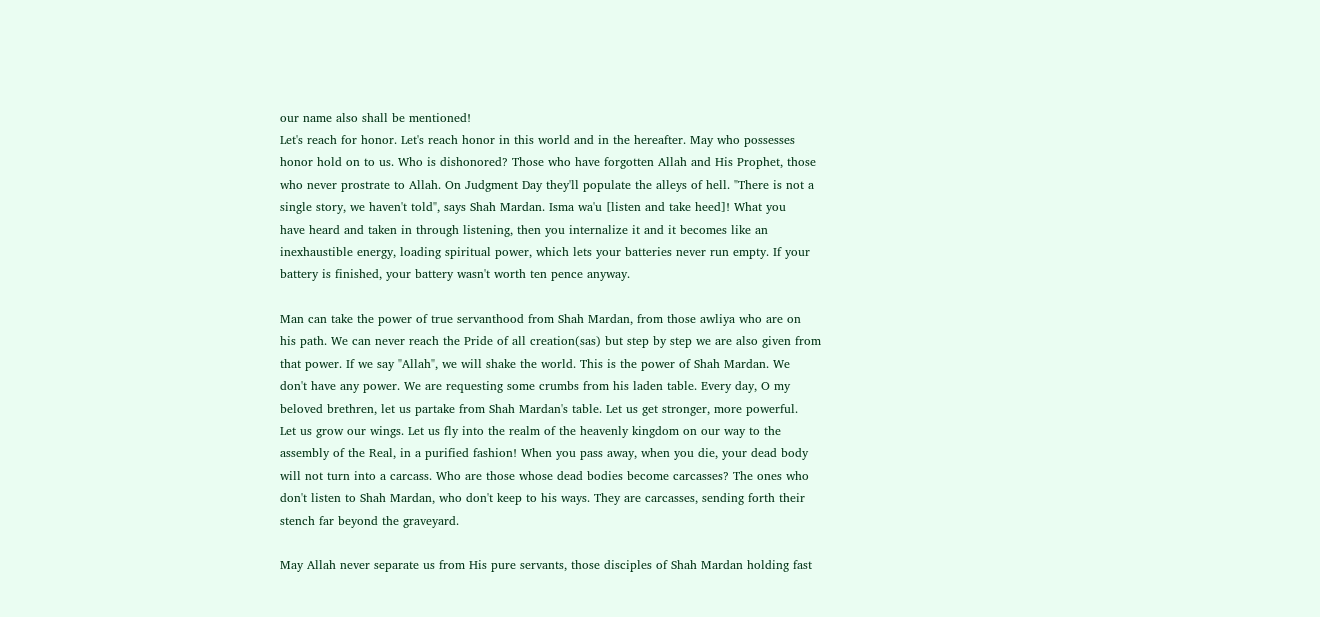our name also shall be mentioned!
Let's reach for honor. Let's reach honor in this world and in the hereafter. May who possesses
honor hold on to us. Who is dishonored? Those who have forgotten Allah and His Prophet, those
who never prostrate to Allah. On Judgment Day they'll populate the alleys of hell. "There is not a
single story, we haven't told", says Shah Mardan. Isma wa'u [listen and take heed]! What you
have heard and taken in through listening, then you internalize it and it becomes like an
inexhaustible energy, loading spiritual power, which lets your batteries never run empty. If your
battery is finished, your battery wasn't worth ten pence anyway.

Man can take the power of true servanthood from Shah Mardan, from those awliya who are on
his path. We can never reach the Pride of all creation(sas) but step by step we are also given from
that power. If we say "Allah", we will shake the world. This is the power of Shah Mardan. We
don't have any power. We are requesting some crumbs from his laden table. Every day, O my
beloved brethren, let us partake from Shah Mardan's table. Let us get stronger, more powerful.
Let us grow our wings. Let us fly into the realm of the heavenly kingdom on our way to the
assembly of the Real, in a purified fashion! When you pass away, when you die, your dead body
will not turn into a carcass. Who are those whose dead bodies become carcasses? The ones who
don't listen to Shah Mardan, who don't keep to his ways. They are carcasses, sending forth their
stench far beyond the graveyard.

May Allah never separate us from His pure servants, those disciples of Shah Mardan holding fast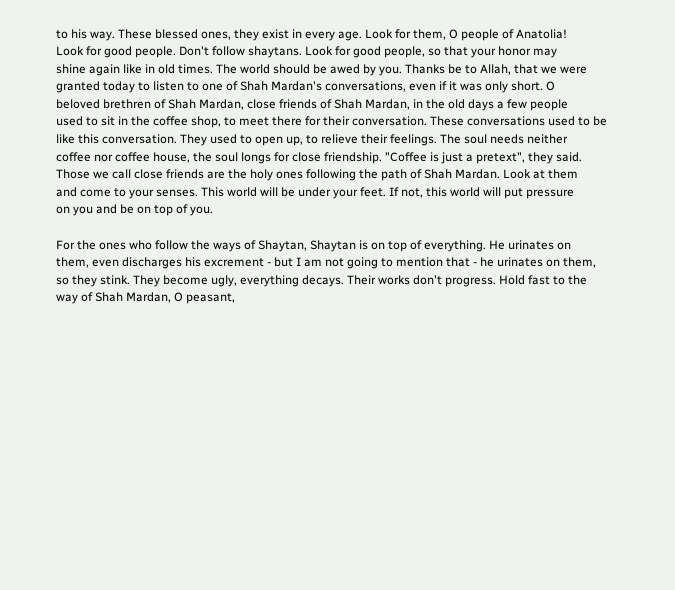to his way. These blessed ones, they exist in every age. Look for them, O people of Anatolia!
Look for good people. Don't follow shaytans. Look for good people, so that your honor may
shine again like in old times. The world should be awed by you. Thanks be to Allah, that we were
granted today to listen to one of Shah Mardan's conversations, even if it was only short. O
beloved brethren of Shah Mardan, close friends of Shah Mardan, in the old days a few people
used to sit in the coffee shop, to meet there for their conversation. These conversations used to be
like this conversation. They used to open up, to relieve their feelings. The soul needs neither
coffee nor coffee house, the soul longs for close friendship. "Coffee is just a pretext", they said.
Those we call close friends are the holy ones following the path of Shah Mardan. Look at them
and come to your senses. This world will be under your feet. If not, this world will put pressure
on you and be on top of you.

For the ones who follow the ways of Shaytan, Shaytan is on top of everything. He urinates on
them, even discharges his excrement - but I am not going to mention that - he urinates on them,
so they stink. They become ugly, everything decays. Their works don't progress. Hold fast to the
way of Shah Mardan, O peasant,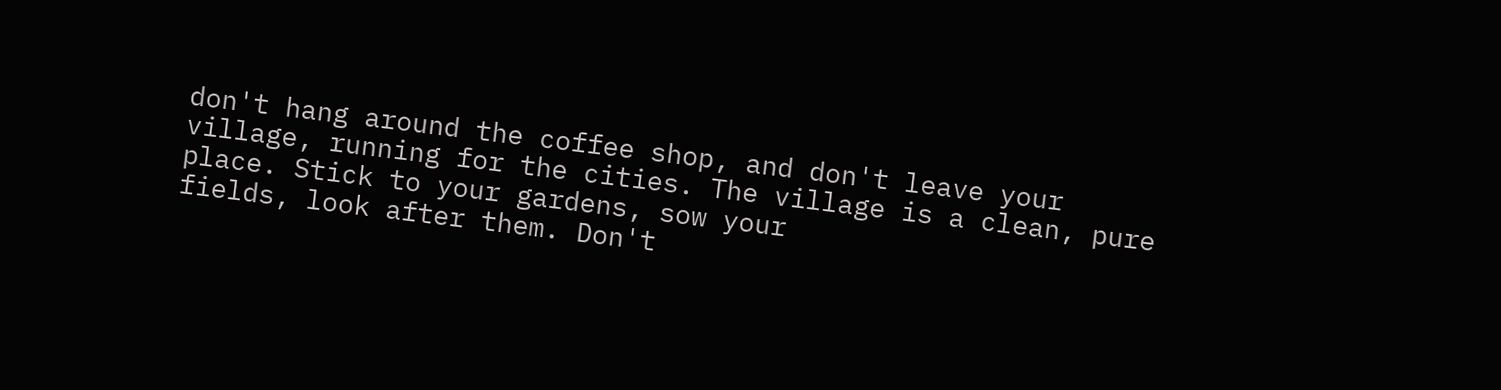don't hang around the coffee shop, and don't leave your
village, running for the cities. The village is a clean, pure place. Stick to your gardens, sow your
fields, look after them. Don't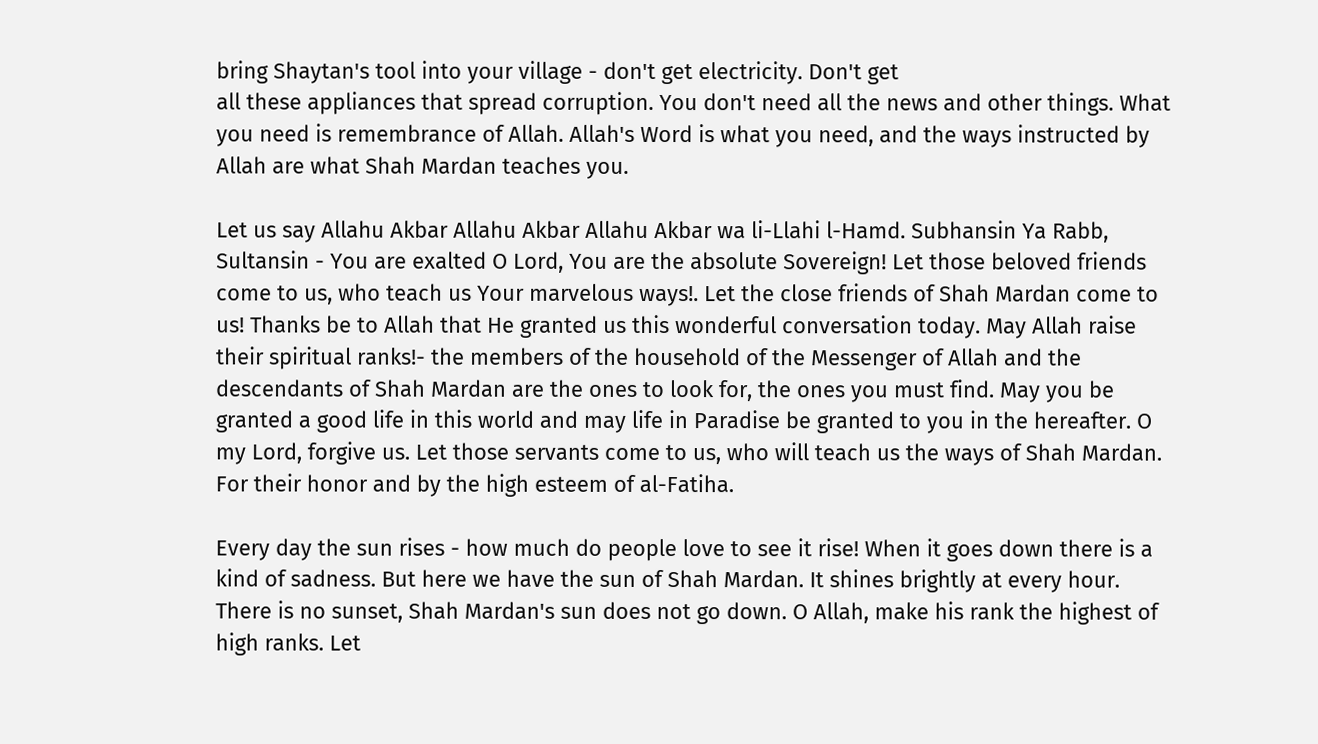bring Shaytan's tool into your village - don't get electricity. Don't get
all these appliances that spread corruption. You don't need all the news and other things. What
you need is remembrance of Allah. Allah's Word is what you need, and the ways instructed by
Allah are what Shah Mardan teaches you.

Let us say Allahu Akbar Allahu Akbar Allahu Akbar wa li-Llahi l-Hamd. Subhansin Ya Rabb,
Sultansin - You are exalted O Lord, You are the absolute Sovereign! Let those beloved friends
come to us, who teach us Your marvelous ways!. Let the close friends of Shah Mardan come to
us! Thanks be to Allah that He granted us this wonderful conversation today. May Allah raise
their spiritual ranks!- the members of the household of the Messenger of Allah and the
descendants of Shah Mardan are the ones to look for, the ones you must find. May you be
granted a good life in this world and may life in Paradise be granted to you in the hereafter. O
my Lord, forgive us. Let those servants come to us, who will teach us the ways of Shah Mardan.
For their honor and by the high esteem of al-Fatiha.

Every day the sun rises - how much do people love to see it rise! When it goes down there is a
kind of sadness. But here we have the sun of Shah Mardan. It shines brightly at every hour.
There is no sunset, Shah Mardan's sun does not go down. O Allah, make his rank the highest of
high ranks. Let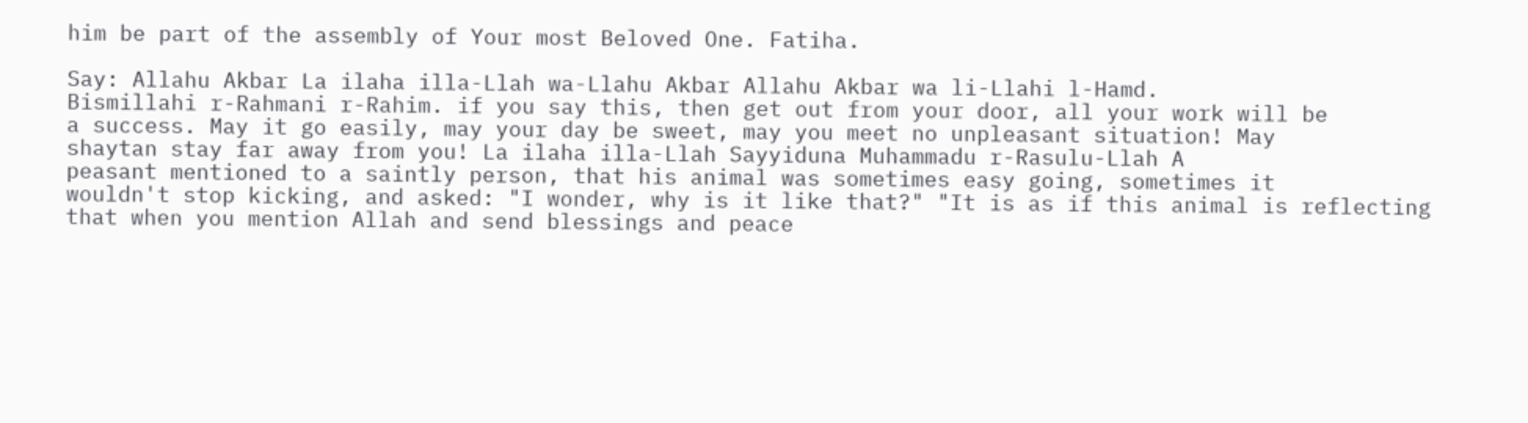him be part of the assembly of Your most Beloved One. Fatiha.

Say: Allahu Akbar La ilaha illa-Llah wa-Llahu Akbar Allahu Akbar wa li-Llahi l-Hamd.
Bismillahi r-Rahmani r-Rahim. if you say this, then get out from your door, all your work will be
a success. May it go easily, may your day be sweet, may you meet no unpleasant situation! May
shaytan stay far away from you! La ilaha illa-Llah Sayyiduna Muhammadu r-Rasulu-Llah A
peasant mentioned to a saintly person, that his animal was sometimes easy going, sometimes it
wouldn't stop kicking, and asked: "I wonder, why is it like that?" "It is as if this animal is reflecting
that when you mention Allah and send blessings and peace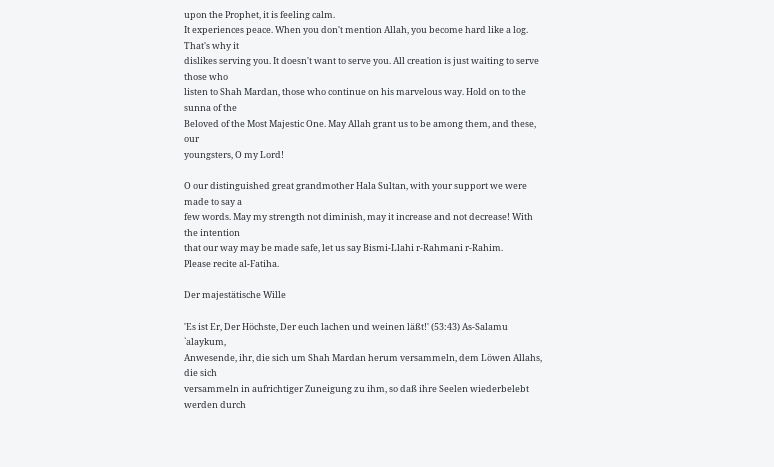upon the Prophet, it is feeling calm.
It experiences peace. When you don't mention Allah, you become hard like a log. That's why it
dislikes serving you. It doesn't want to serve you. All creation is just waiting to serve those who
listen to Shah Mardan, those who continue on his marvelous way. Hold on to the sunna of the
Beloved of the Most Majestic One. May Allah grant us to be among them, and these, our
youngsters, O my Lord!

O our distinguished great grandmother Hala Sultan, with your support we were made to say a
few words. May my strength not diminish, may it increase and not decrease! With the intention
that our way may be made safe, let us say Bismi-Llahi r-Rahmani r-Rahim.
Please recite al-Fatiha.

Der majestätische Wille

'Es ist Er, Der Höchste, Der euch lachen und weinen läßt!' (53:43) As-Salamu `alaykum,
Anwesende, ihr, die sich um Shah Mardan herum versammeln, dem Löwen Allahs, die sich
versammeln in aufrichtiger Zuneigung zu ihm, so daß ihre Seelen wiederbelebt werden durch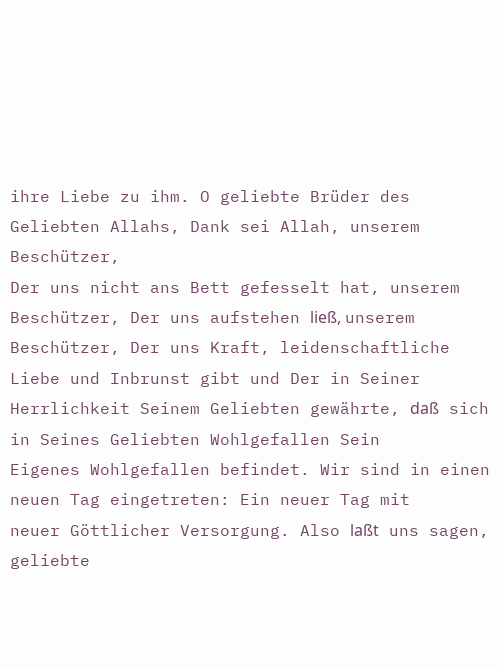ihre Liebe zu ihm. O geliebte Brüder des Geliebten Allahs, Dank sei Allah, unserem Beschützer,
Der uns nicht ans Bett gefesselt hat, unserem Beschützer, Der uns aufstehen ließ, unserem
Beschützer, Der uns Kraft, leidenschaftliche Liebe und Inbrunst gibt und Der in Seiner
Herrlichkeit Seinem Geliebten gewährte, daß sich in Seines Geliebten Wohlgefallen Sein
Eigenes Wohlgefallen befindet. Wir sind in einen neuen Tag eingetreten: Ein neuer Tag mit
neuer Göttlicher Versorgung. Also laßt uns sagen, geliebte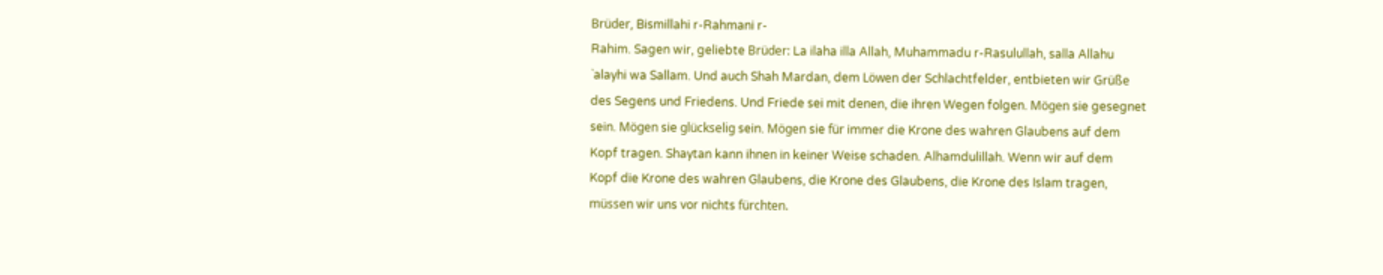Brüder, Bismillahi r-Rahmani r-
Rahim. Sagen wir, geliebte Brüder: La ilaha illa Allah, Muhammadu r-Rasulullah, salla Allahu
`alayhi wa Sallam. Und auch Shah Mardan, dem Löwen der Schlachtfelder, entbieten wir Grüße
des Segens und Friedens. Und Friede sei mit denen, die ihren Wegen folgen. Mögen sie gesegnet
sein. Mögen sie glückselig sein. Mögen sie für immer die Krone des wahren Glaubens auf dem
Kopf tragen. Shaytan kann ihnen in keiner Weise schaden. Alhamdulillah. Wenn wir auf dem
Kopf die Krone des wahren Glaubens, die Krone des Glaubens, die Krone des Islam tragen,
müssen wir uns vor nichts fürchten.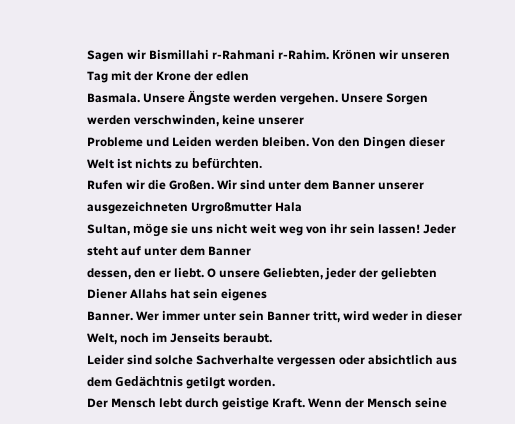Sagen wir Bismillahi r-Rahmani r-Rahim. Krönen wir unseren Tag mit der Krone der edlen
Basmala. Unsere Ängste werden vergehen. Unsere Sorgen werden verschwinden, keine unserer
Probleme und Leiden werden bleiben. Von den Dingen dieser Welt ist nichts zu befürchten.
Rufen wir die Großen. Wir sind unter dem Banner unserer ausgezeichneten Urgroßmutter Hala
Sultan, möge sie uns nicht weit weg von ihr sein lassen! Jeder steht auf unter dem Banner
dessen, den er liebt. O unsere Geliebten, jeder der geliebten Diener Allahs hat sein eigenes
Banner. Wer immer unter sein Banner tritt, wird weder in dieser Welt, noch im Jenseits beraubt.
Leider sind solche Sachverhalte vergessen oder absichtlich aus dem Gedächtnis getilgt worden.
Der Mensch lebt durch geistige Kraft. Wenn der Mensch seine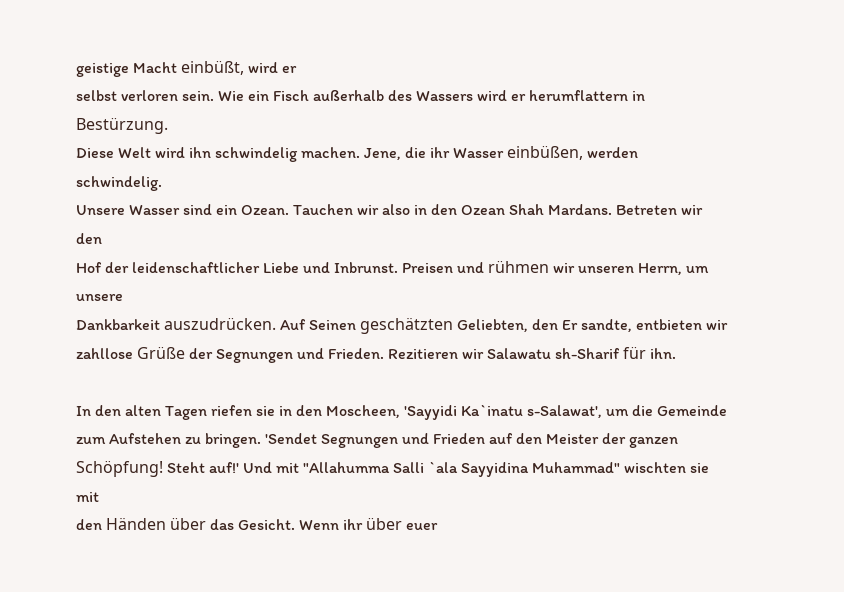geistige Macht einbüßt, wird er
selbst verloren sein. Wie ein Fisch außerhalb des Wassers wird er herumflattern in Bestürzung.
Diese Welt wird ihn schwindelig machen. Jene, die ihr Wasser einbüßen, werden schwindelig.
Unsere Wasser sind ein Ozean. Tauchen wir also in den Ozean Shah Mardans. Betreten wir den
Hof der leidenschaftlicher Liebe und Inbrunst. Preisen und rühmen wir unseren Herrn, um unsere
Dankbarkeit auszudrücken. Auf Seinen geschätzten Geliebten, den Er sandte, entbieten wir
zahllose Grüße der Segnungen und Frieden. Rezitieren wir Salawatu sh-Sharif für ihn.

In den alten Tagen riefen sie in den Moscheen, 'Sayyidi Ka`inatu s-Salawat', um die Gemeinde
zum Aufstehen zu bringen. 'Sendet Segnungen und Frieden auf den Meister der ganzen
Schöpfung! Steht auf!' Und mit "Allahumma Salli `ala Sayyidina Muhammad" wischten sie mit
den Händen über das Gesicht. Wenn ihr über euer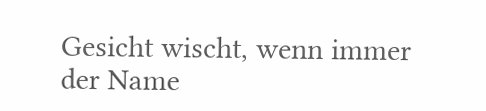Gesicht wischt, wenn immer der Name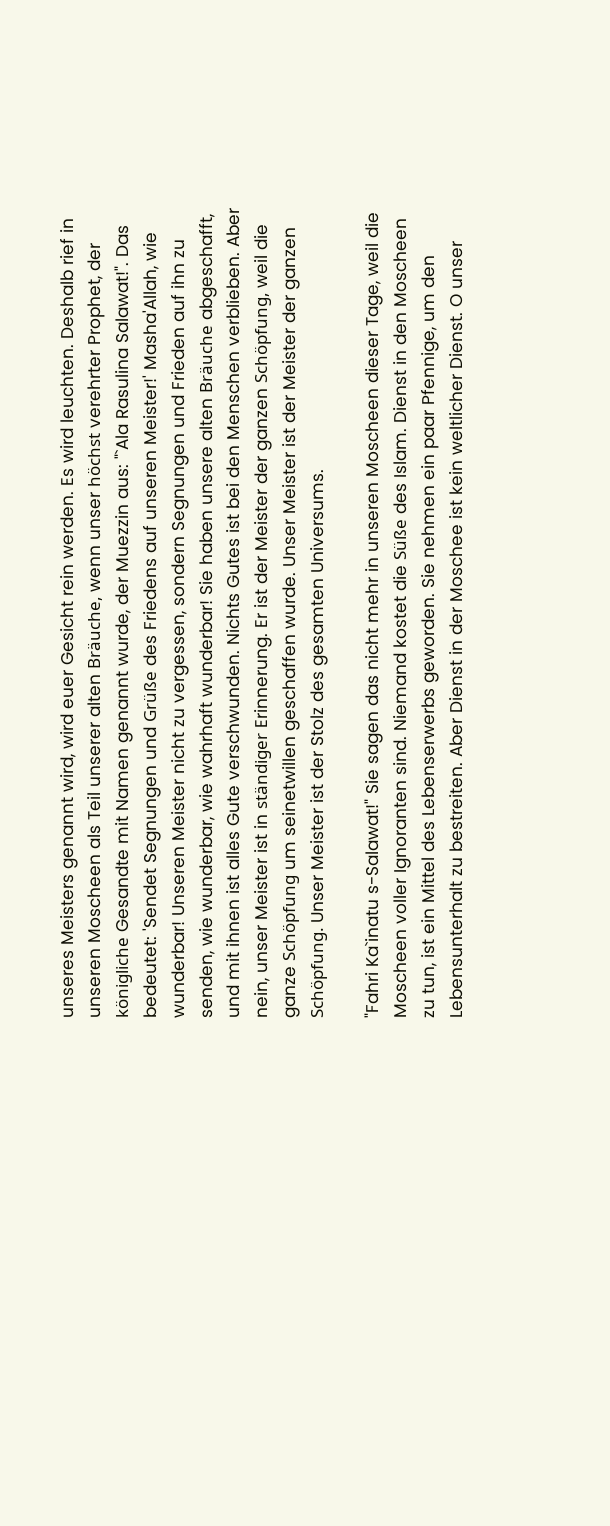unseres Meisters genannt wird, wird euer Gesicht rein werden. Es wird leuchten. Deshalb rief in
unseren Moscheen als Teil unserer alten Bräuche, wenn unser höchst verehrter Prophet, der
königliche Gesandte mit Namen genannt wurde, der Muezzin aus: "`Ala Rasulina Salawat!". Das
bedeutet: 'Sendet Segnungen und Grüße des Friedens auf unseren Meister!' Masha'Allah, wie
wunderbar! Unseren Meister nicht zu vergessen, sondern Segnungen und Frieden auf ihn zu
senden, wie wunderbar, wie wahrhaft wunderbar! Sie haben unsere alten Bräuche abgeschafft,
und mit ihnen ist alles Gute verschwunden. Nichts Gutes ist bei den Menschen verblieben. Aber
nein, unser Meister ist in ständiger Erinnerung. Er ist der Meister der ganzen Schöpfung, weil die
ganze Schöpfung um seinetwillen geschaffen wurde. Unser Meister ist der Meister der ganzen
Schöpfung. Unser Meister ist der Stolz des gesamten Universums.

"Fahri Ka`inatu s-Salawat!" Sie sagen das nicht mehr in unseren Moscheen dieser Tage, weil die
Moscheen voller Ignoranten sind. Niemand kostet die Süße des Islam. Dienst in den Moscheen
zu tun, ist ein Mittel des Lebenserwerbs geworden. Sie nehmen ein paar Pfennige, um den
Lebensunterhalt zu bestreiten. Aber Dienst in der Moschee ist kein weltlicher Dienst. O unser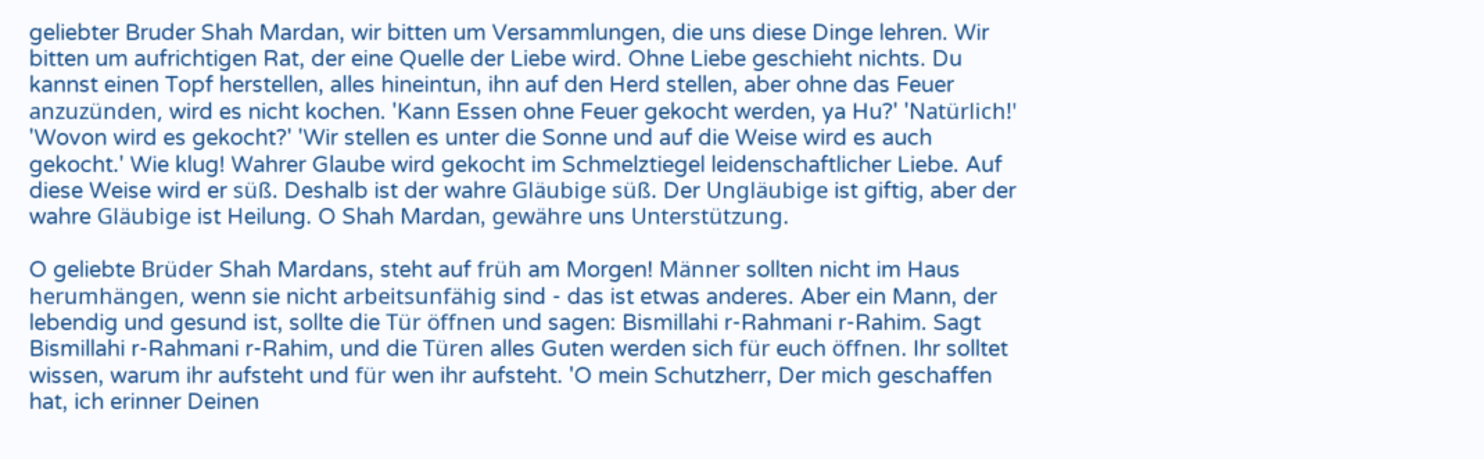geliebter Bruder Shah Mardan, wir bitten um Versammlungen, die uns diese Dinge lehren. Wir
bitten um aufrichtigen Rat, der eine Quelle der Liebe wird. Ohne Liebe geschieht nichts. Du
kannst einen Topf herstellen, alles hineintun, ihn auf den Herd stellen, aber ohne das Feuer
anzuzünden, wird es nicht kochen. 'Kann Essen ohne Feuer gekocht werden, ya Hu?' 'Natürlich!'
'Wovon wird es gekocht?' 'Wir stellen es unter die Sonne und auf die Weise wird es auch
gekocht.' Wie klug! Wahrer Glaube wird gekocht im Schmelztiegel leidenschaftlicher Liebe. Auf
diese Weise wird er süß. Deshalb ist der wahre Gläubige süß. Der Ungläubige ist giftig, aber der
wahre Gläubige ist Heilung. O Shah Mardan, gewähre uns Unterstützung.

O geliebte Brüder Shah Mardans, steht auf früh am Morgen! Männer sollten nicht im Haus
herumhängen, wenn sie nicht arbeitsunfähig sind - das ist etwas anderes. Aber ein Mann, der
lebendig und gesund ist, sollte die Tür öffnen und sagen: Bismillahi r-Rahmani r-Rahim. Sagt
Bismillahi r-Rahmani r-Rahim, und die Türen alles Guten werden sich für euch öffnen. Ihr solltet
wissen, warum ihr aufsteht und für wen ihr aufsteht. 'O mein Schutzherr, Der mich geschaffen
hat, ich erinner Deinen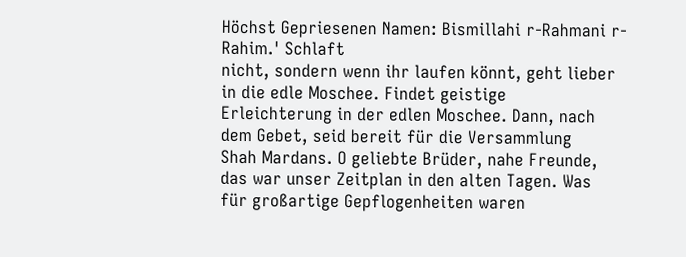Höchst Gepriesenen Namen: Bismillahi r-Rahmani r-Rahim.' Schlaft
nicht, sondern wenn ihr laufen könnt, geht lieber in die edle Moschee. Findet geistige
Erleichterung in der edlen Moschee. Dann, nach dem Gebet, seid bereit für die Versammlung
Shah Mardans. O geliebte Brüder, nahe Freunde, das war unser Zeitplan in den alten Tagen. Was
für großartige Gepflogenheiten waren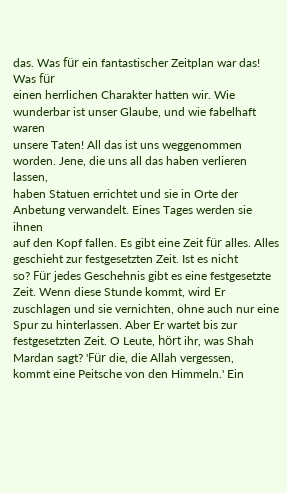das. Was für ein fantastischer Zeitplan war das! Was für
einen herrlichen Charakter hatten wir. Wie wunderbar ist unser Glaube, und wie fabelhaft waren
unsere Taten! All das ist uns weggenommen worden. Jene, die uns all das haben verlieren lassen,
haben Statuen errichtet und sie in Orte der Anbetung verwandelt. Eines Tages werden sie ihnen
auf den Kopf fallen. Es gibt eine Zeit für alles. Alles geschieht zur festgesetzten Zeit. Ist es nicht
so? Für jedes Geschehnis gibt es eine festgesetzte Zeit. Wenn diese Stunde kommt, wird Er
zuschlagen und sie vernichten, ohne auch nur eine Spur zu hinterlassen. Aber Er wartet bis zur
festgesetzten Zeit. O Leute, hört ihr, was Shah Mardan sagt? 'Für die, die Allah vergessen,
kommt eine Peitsche von den Himmeln.' Ein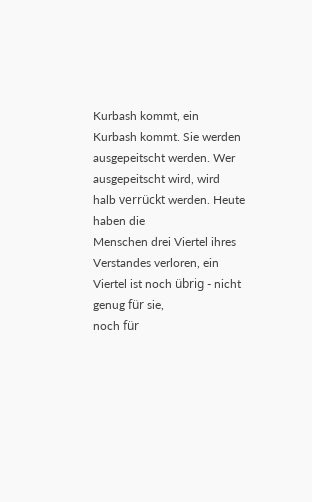Kurbash kommt, ein Kurbash kommt. Sie werden
ausgepeitscht werden. Wer ausgepeitscht wird, wird halb verrückt werden. Heute haben die
Menschen drei Viertel ihres Verstandes verloren, ein Viertel ist noch übrig - nicht genug für sie,
noch für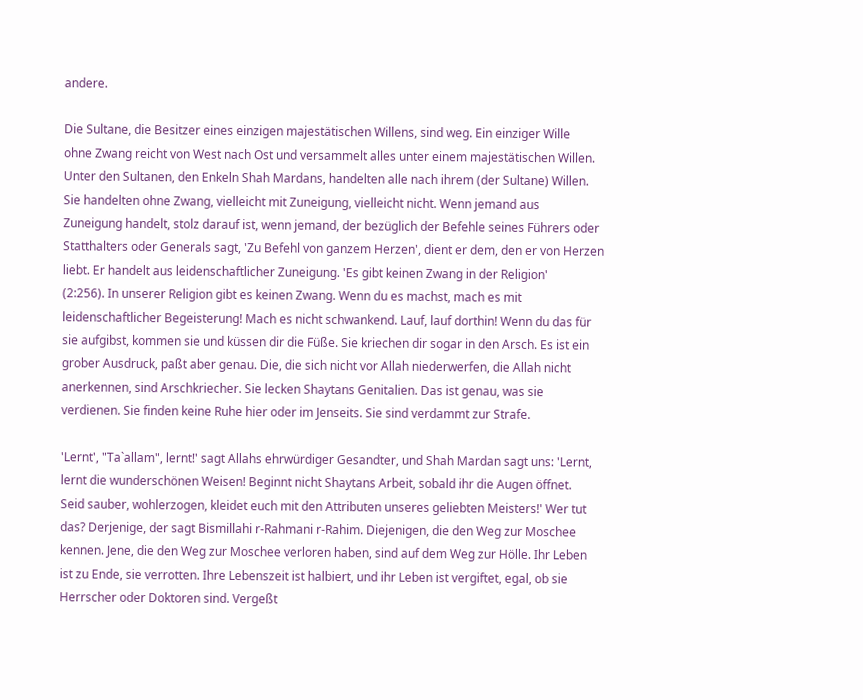andere.

Die Sultane, die Besitzer eines einzigen majestätischen Willens, sind weg. Ein einziger Wille
ohne Zwang reicht von West nach Ost und versammelt alles unter einem majestätischen Willen.
Unter den Sultanen, den Enkeln Shah Mardans, handelten alle nach ihrem (der Sultane) Willen.
Sie handelten ohne Zwang, vielleicht mit Zuneigung, vielleicht nicht. Wenn jemand aus
Zuneigung handelt, stolz darauf ist, wenn jemand, der bezüglich der Befehle seines Führers oder
Statthalters oder Generals sagt, 'Zu Befehl von ganzem Herzen', dient er dem, den er von Herzen
liebt. Er handelt aus leidenschaftlicher Zuneigung. 'Es gibt keinen Zwang in der Religion'
(2:256). In unserer Religion gibt es keinen Zwang. Wenn du es machst, mach es mit
leidenschaftlicher Begeisterung! Mach es nicht schwankend. Lauf, lauf dorthin! Wenn du das für
sie aufgibst, kommen sie und küssen dir die Füße. Sie kriechen dir sogar in den Arsch. Es ist ein
grober Ausdruck, paßt aber genau. Die, die sich nicht vor Allah niederwerfen, die Allah nicht
anerkennen, sind Arschkriecher. Sie lecken Shaytans Genitalien. Das ist genau, was sie
verdienen. Sie finden keine Ruhe hier oder im Jenseits. Sie sind verdammt zur Strafe.

'Lernt', "Ta`allam", lernt!' sagt Allahs ehrwürdiger Gesandter, und Shah Mardan sagt uns: 'Lernt,
lernt die wunderschönen Weisen! Beginnt nicht Shaytans Arbeit, sobald ihr die Augen öffnet.
Seid sauber, wohlerzogen, kleidet euch mit den Attributen unseres geliebten Meisters!' Wer tut
das? Derjenige, der sagt Bismillahi r-Rahmani r-Rahim. Diejenigen, die den Weg zur Moschee
kennen. Jene, die den Weg zur Moschee verloren haben, sind auf dem Weg zur Hölle. Ihr Leben
ist zu Ende, sie verrotten. Ihre Lebenszeit ist halbiert, und ihr Leben ist vergiftet, egal, ob sie
Herrscher oder Doktoren sind. Vergeßt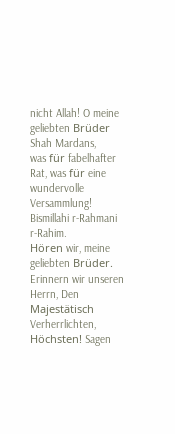nicht Allah! O meine geliebten Brüder Shah Mardans,
was für fabelhafter Rat, was für eine wundervolle Versammlung! Bismillahi r-Rahmani r-Rahim.
Hören wir, meine geliebten Brüder. Erinnern wir unseren Herrn, Den Majestätisch
Verherrlichten, Höchsten! Sagen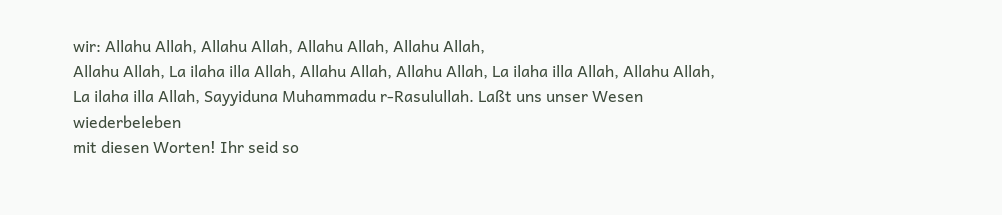wir: Allahu Allah, Allahu Allah, Allahu Allah, Allahu Allah,
Allahu Allah, La ilaha illa Allah, Allahu Allah, Allahu Allah, La ilaha illa Allah, Allahu Allah,
La ilaha illa Allah, Sayyiduna Muhammadu r-Rasulullah. Laßt uns unser Wesen wiederbeleben
mit diesen Worten! Ihr seid so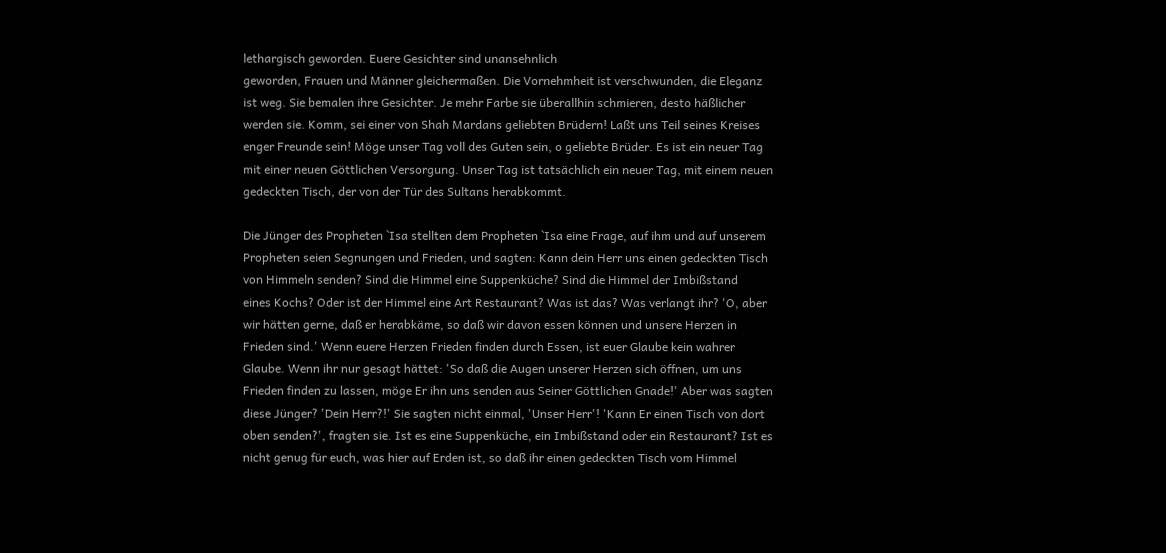lethargisch geworden. Euere Gesichter sind unansehnlich
geworden, Frauen und Männer gleichermaßen. Die Vornehmheit ist verschwunden, die Eleganz
ist weg. Sie bemalen ihre Gesichter. Je mehr Farbe sie überallhin schmieren, desto häßlicher
werden sie. Komm, sei einer von Shah Mardans geliebten Brüdern! Laßt uns Teil seines Kreises
enger Freunde sein! Möge unser Tag voll des Guten sein, o geliebte Brüder. Es ist ein neuer Tag
mit einer neuen Göttlichen Versorgung. Unser Tag ist tatsächlich ein neuer Tag, mit einem neuen
gedeckten Tisch, der von der Tür des Sultans herabkommt.

Die Jünger des Propheten `Isa stellten dem Propheten `Isa eine Frage, auf ihm und auf unserem
Propheten seien Segnungen und Frieden, und sagten: Kann dein Herr uns einen gedeckten Tisch
von Himmeln senden? Sind die Himmel eine Suppenküche? Sind die Himmel der Imbißstand
eines Kochs? Oder ist der Himmel eine Art Restaurant? Was ist das? Was verlangt ihr? 'O, aber
wir hätten gerne, daß er herabkäme, so daß wir davon essen können und unsere Herzen in
Frieden sind.' Wenn euere Herzen Frieden finden durch Essen, ist euer Glaube kein wahrer
Glaube. Wenn ihr nur gesagt hättet: 'So daß die Augen unserer Herzen sich öffnen, um uns
Frieden finden zu lassen, möge Er ihn uns senden aus Seiner Göttlichen Gnade!' Aber was sagten
diese Jünger? 'Dein Herr?!' Sie sagten nicht einmal, 'Unser Herr'! 'Kann Er einen Tisch von dort
oben senden?', fragten sie. Ist es eine Suppenküche, ein Imbißstand oder ein Restaurant? Ist es
nicht genug für euch, was hier auf Erden ist, so daß ihr einen gedeckten Tisch vom Himmel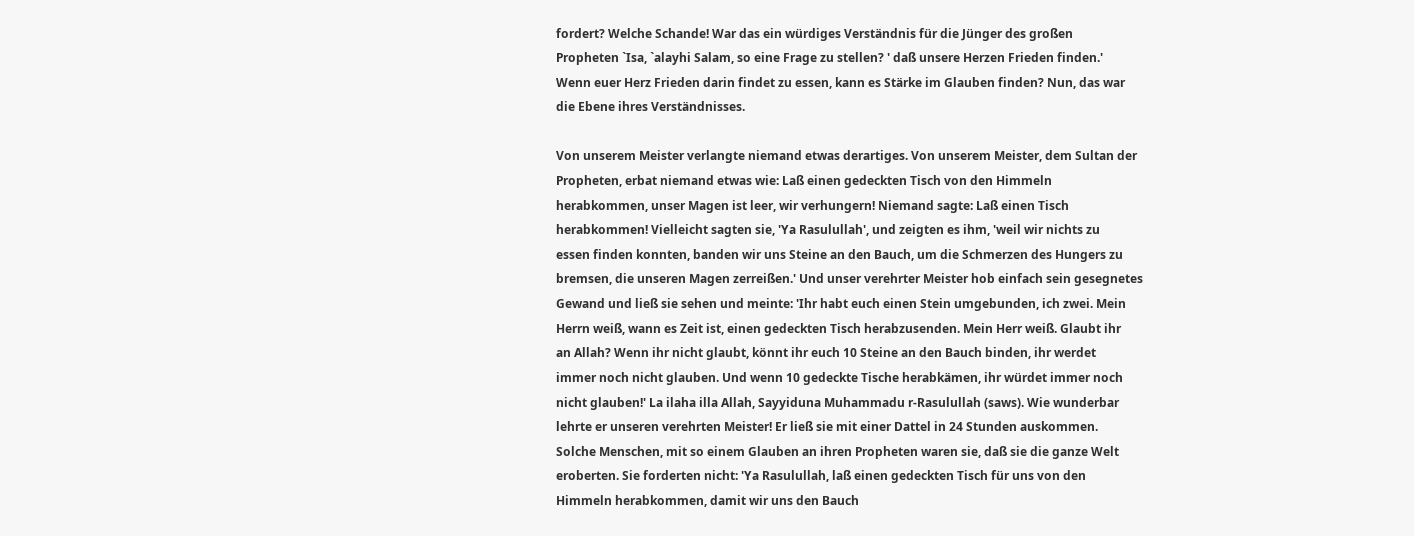fordert? Welche Schande! War das ein würdiges Verständnis für die Jünger des großen
Propheten `Isa, `alayhi Salam, so eine Frage zu stellen? ' daß unsere Herzen Frieden finden.'
Wenn euer Herz Frieden darin findet zu essen, kann es Stärke im Glauben finden? Nun, das war
die Ebene ihres Verständnisses.

Von unserem Meister verlangte niemand etwas derartiges. Von unserem Meister, dem Sultan der
Propheten, erbat niemand etwas wie: Laß einen gedeckten Tisch von den Himmeln
herabkommen, unser Magen ist leer, wir verhungern! Niemand sagte: Laß einen Tisch
herabkommen! Vielleicht sagten sie, 'Ya Rasulullah', und zeigten es ihm, 'weil wir nichts zu
essen finden konnten, banden wir uns Steine an den Bauch, um die Schmerzen des Hungers zu
bremsen, die unseren Magen zerreißen.' Und unser verehrter Meister hob einfach sein gesegnetes
Gewand und ließ sie sehen und meinte: 'Ihr habt euch einen Stein umgebunden, ich zwei. Mein
Herrn weiß, wann es Zeit ist, einen gedeckten Tisch herabzusenden. Mein Herr weiß. Glaubt ihr
an Allah? Wenn ihr nicht glaubt, könnt ihr euch 10 Steine an den Bauch binden, ihr werdet
immer noch nicht glauben. Und wenn 10 gedeckte Tische herabkämen, ihr würdet immer noch
nicht glauben!' La ilaha illa Allah, Sayyiduna Muhammadu r-Rasulullah (saws). Wie wunderbar
lehrte er unseren verehrten Meister! Er ließ sie mit einer Dattel in 24 Stunden auskommen.
Solche Menschen, mit so einem Glauben an ihren Propheten waren sie, daß sie die ganze Welt
eroberten. Sie forderten nicht: 'Ya Rasulullah, laß einen gedeckten Tisch für uns von den
Himmeln herabkommen, damit wir uns den Bauch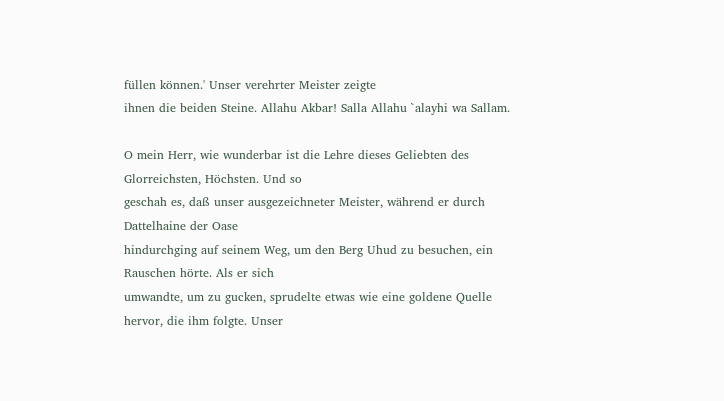füllen können.' Unser verehrter Meister zeigte
ihnen die beiden Steine. Allahu Akbar! Salla Allahu `alayhi wa Sallam.

O mein Herr, wie wunderbar ist die Lehre dieses Geliebten des Glorreichsten, Höchsten. Und so
geschah es, daß unser ausgezeichneter Meister, während er durch Dattelhaine der Oase
hindurchging auf seinem Weg, um den Berg Uhud zu besuchen, ein Rauschen hörte. Als er sich
umwandte, um zu gucken, sprudelte etwas wie eine goldene Quelle hervor, die ihm folgte. Unser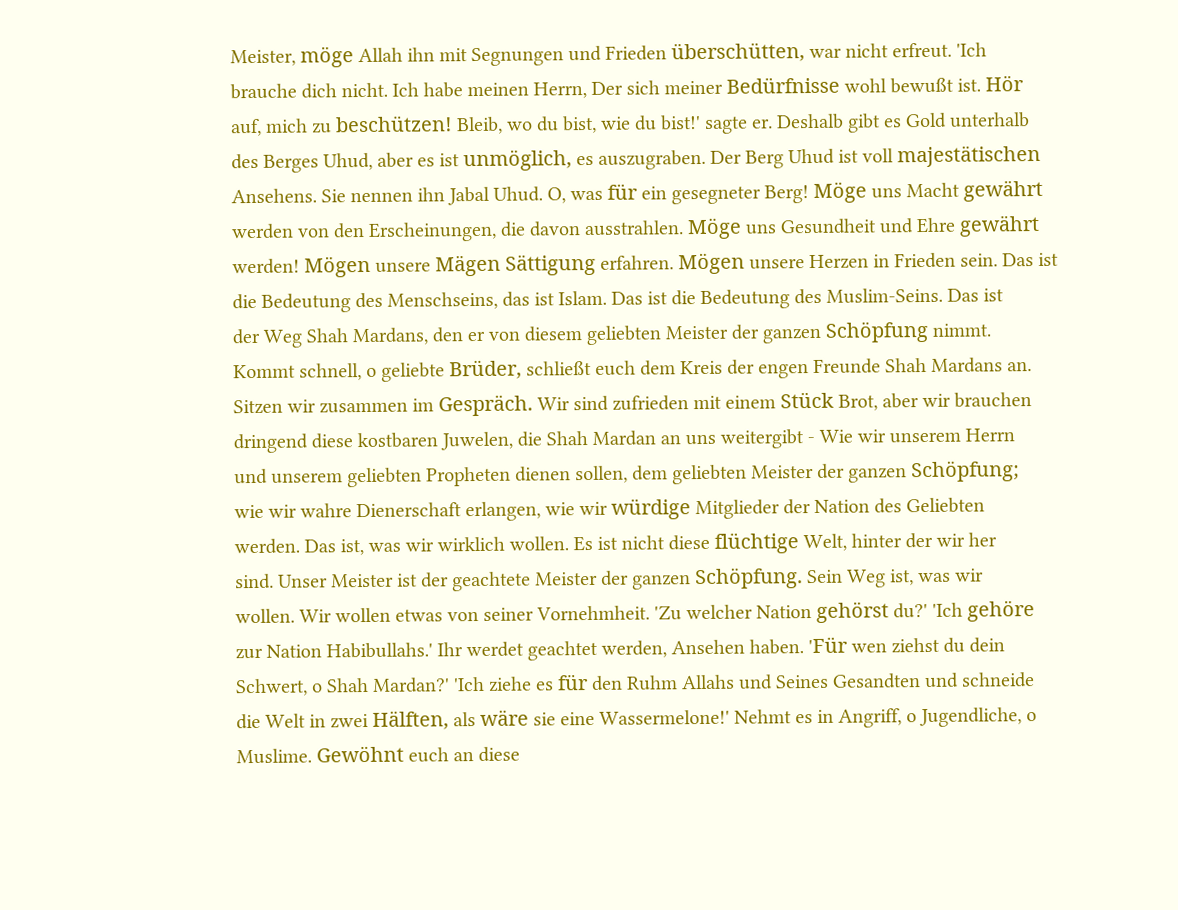Meister, möge Allah ihn mit Segnungen und Frieden überschütten, war nicht erfreut. 'Ich
brauche dich nicht. Ich habe meinen Herrn, Der sich meiner Bedürfnisse wohl bewußt ist. Hör
auf, mich zu beschützen! Bleib, wo du bist, wie du bist!' sagte er. Deshalb gibt es Gold unterhalb
des Berges Uhud, aber es ist unmöglich, es auszugraben. Der Berg Uhud ist voll majestätischen
Ansehens. Sie nennen ihn Jabal Uhud. O, was für ein gesegneter Berg! Möge uns Macht gewährt
werden von den Erscheinungen, die davon ausstrahlen. Möge uns Gesundheit und Ehre gewährt
werden! Mögen unsere Mägen Sättigung erfahren. Mögen unsere Herzen in Frieden sein. Das ist
die Bedeutung des Menschseins, das ist Islam. Das ist die Bedeutung des Muslim-Seins. Das ist
der Weg Shah Mardans, den er von diesem geliebten Meister der ganzen Schöpfung nimmt.
Kommt schnell, o geliebte Brüder, schließt euch dem Kreis der engen Freunde Shah Mardans an.
Sitzen wir zusammen im Gespräch. Wir sind zufrieden mit einem Stück Brot, aber wir brauchen
dringend diese kostbaren Juwelen, die Shah Mardan an uns weitergibt - Wie wir unserem Herrn
und unserem geliebten Propheten dienen sollen, dem geliebten Meister der ganzen Schöpfung;
wie wir wahre Dienerschaft erlangen, wie wir würdige Mitglieder der Nation des Geliebten
werden. Das ist, was wir wirklich wollen. Es ist nicht diese flüchtige Welt, hinter der wir her
sind. Unser Meister ist der geachtete Meister der ganzen Schöpfung. Sein Weg ist, was wir
wollen. Wir wollen etwas von seiner Vornehmheit. 'Zu welcher Nation gehörst du?' 'Ich gehöre
zur Nation Habibullahs.' Ihr werdet geachtet werden, Ansehen haben. 'Für wen ziehst du dein
Schwert, o Shah Mardan?' 'Ich ziehe es für den Ruhm Allahs und Seines Gesandten und schneide
die Welt in zwei Hälften, als wäre sie eine Wassermelone!' Nehmt es in Angriff, o Jugendliche, o
Muslime. Gewöhnt euch an diese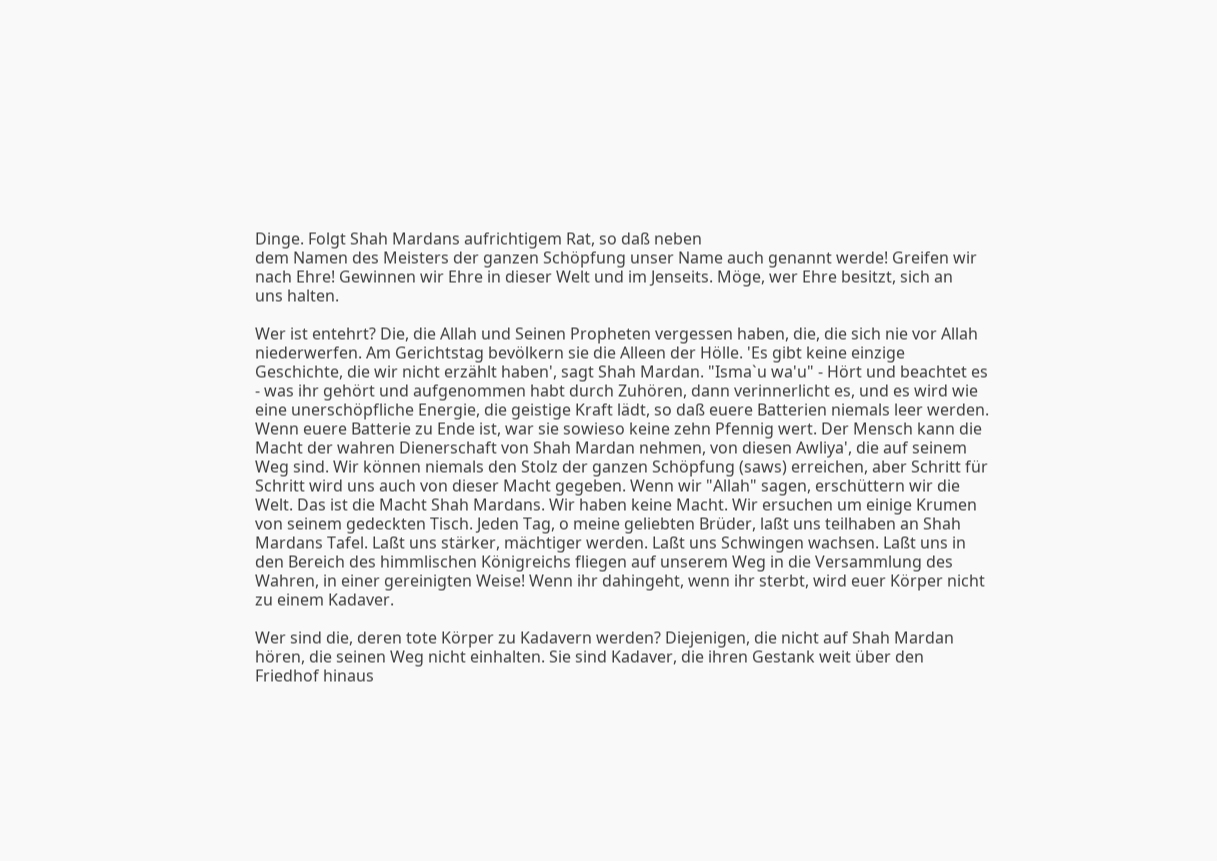Dinge. Folgt Shah Mardans aufrichtigem Rat, so daß neben
dem Namen des Meisters der ganzen Schöpfung unser Name auch genannt werde! Greifen wir
nach Ehre! Gewinnen wir Ehre in dieser Welt und im Jenseits. Möge, wer Ehre besitzt, sich an
uns halten.

Wer ist entehrt? Die, die Allah und Seinen Propheten vergessen haben, die, die sich nie vor Allah
niederwerfen. Am Gerichtstag bevölkern sie die Alleen der Hölle. 'Es gibt keine einzige
Geschichte, die wir nicht erzählt haben', sagt Shah Mardan. "Isma`u wa'u" - Hört und beachtet es
- was ihr gehört und aufgenommen habt durch Zuhören, dann verinnerlicht es, und es wird wie
eine unerschöpfliche Energie, die geistige Kraft lädt, so daß euere Batterien niemals leer werden.
Wenn euere Batterie zu Ende ist, war sie sowieso keine zehn Pfennig wert. Der Mensch kann die
Macht der wahren Dienerschaft von Shah Mardan nehmen, von diesen Awliya', die auf seinem
Weg sind. Wir können niemals den Stolz der ganzen Schöpfung (saws) erreichen, aber Schritt für
Schritt wird uns auch von dieser Macht gegeben. Wenn wir "Allah" sagen, erschüttern wir die
Welt. Das ist die Macht Shah Mardans. Wir haben keine Macht. Wir ersuchen um einige Krumen
von seinem gedeckten Tisch. Jeden Tag, o meine geliebten Brüder, laßt uns teilhaben an Shah
Mardans Tafel. Laßt uns stärker, mächtiger werden. Laßt uns Schwingen wachsen. Laßt uns in
den Bereich des himmlischen Königreichs fliegen auf unserem Weg in die Versammlung des
Wahren, in einer gereinigten Weise! Wenn ihr dahingeht, wenn ihr sterbt, wird euer Körper nicht
zu einem Kadaver.

Wer sind die, deren tote Körper zu Kadavern werden? Diejenigen, die nicht auf Shah Mardan
hören, die seinen Weg nicht einhalten. Sie sind Kadaver, die ihren Gestank weit über den
Friedhof hinaus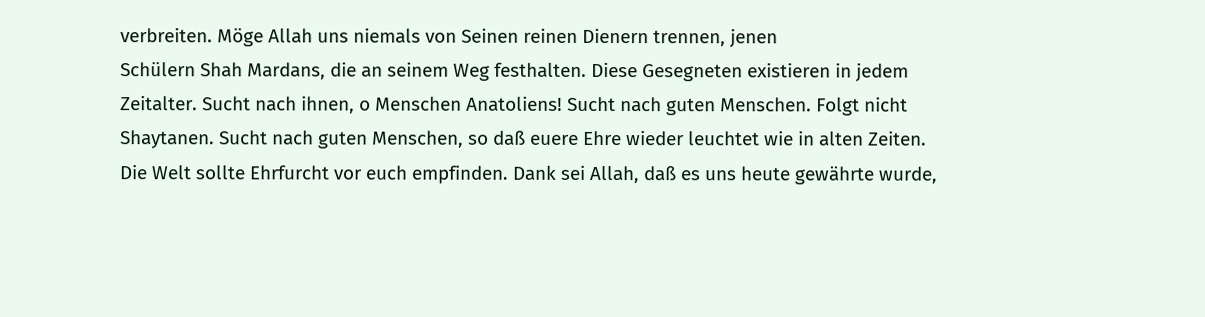verbreiten. Möge Allah uns niemals von Seinen reinen Dienern trennen, jenen
Schülern Shah Mardans, die an seinem Weg festhalten. Diese Gesegneten existieren in jedem
Zeitalter. Sucht nach ihnen, o Menschen Anatoliens! Sucht nach guten Menschen. Folgt nicht
Shaytanen. Sucht nach guten Menschen, so daß euere Ehre wieder leuchtet wie in alten Zeiten.
Die Welt sollte Ehrfurcht vor euch empfinden. Dank sei Allah, daß es uns heute gewährte wurde,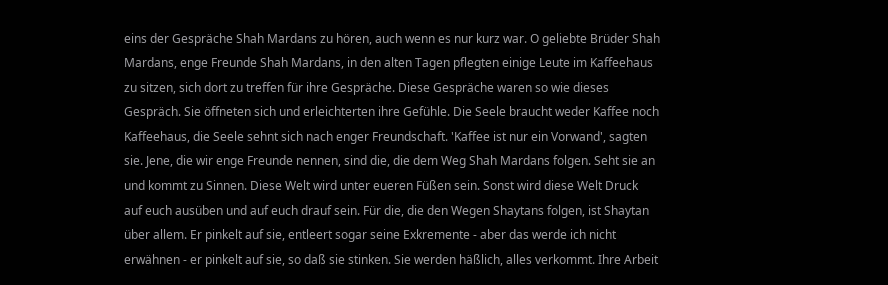eins der Gespräche Shah Mardans zu hören, auch wenn es nur kurz war. O geliebte Brüder Shah
Mardans, enge Freunde Shah Mardans, in den alten Tagen pflegten einige Leute im Kaffeehaus
zu sitzen, sich dort zu treffen für ihre Gespräche. Diese Gespräche waren so wie dieses
Gespräch. Sie öffneten sich und erleichterten ihre Gefühle. Die Seele braucht weder Kaffee noch
Kaffeehaus, die Seele sehnt sich nach enger Freundschaft. 'Kaffee ist nur ein Vorwand', sagten
sie. Jene, die wir enge Freunde nennen, sind die, die dem Weg Shah Mardans folgen. Seht sie an
und kommt zu Sinnen. Diese Welt wird unter eueren Füßen sein. Sonst wird diese Welt Druck
auf euch ausüben und auf euch drauf sein. Für die, die den Wegen Shaytans folgen, ist Shaytan
über allem. Er pinkelt auf sie, entleert sogar seine Exkremente - aber das werde ich nicht
erwähnen - er pinkelt auf sie, so daß sie stinken. Sie werden häßlich, alles verkommt. Ihre Arbeit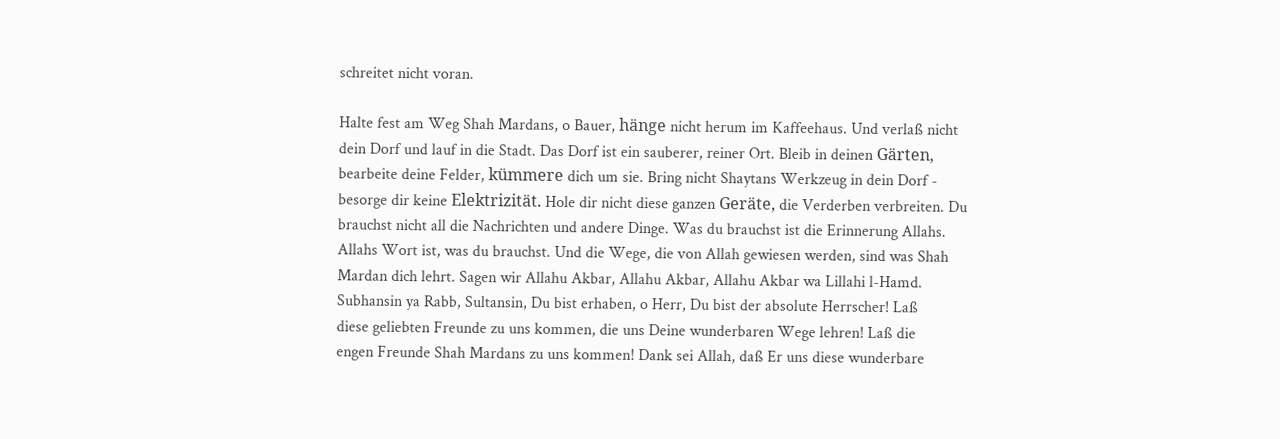schreitet nicht voran.

Halte fest am Weg Shah Mardans, o Bauer, hänge nicht herum im Kaffeehaus. Und verlaß nicht
dein Dorf und lauf in die Stadt. Das Dorf ist ein sauberer, reiner Ort. Bleib in deinen Gärten,
bearbeite deine Felder, kümmere dich um sie. Bring nicht Shaytans Werkzeug in dein Dorf -
besorge dir keine Elektrizität. Hole dir nicht diese ganzen Geräte, die Verderben verbreiten. Du
brauchst nicht all die Nachrichten und andere Dinge. Was du brauchst ist die Erinnerung Allahs.
Allahs Wort ist, was du brauchst. Und die Wege, die von Allah gewiesen werden, sind was Shah
Mardan dich lehrt. Sagen wir Allahu Akbar, Allahu Akbar, Allahu Akbar wa Lillahi l-Hamd.
Subhansin ya Rabb, Sultansin, Du bist erhaben, o Herr, Du bist der absolute Herrscher! Laß
diese geliebten Freunde zu uns kommen, die uns Deine wunderbaren Wege lehren! Laß die
engen Freunde Shah Mardans zu uns kommen! Dank sei Allah, daß Er uns diese wunderbare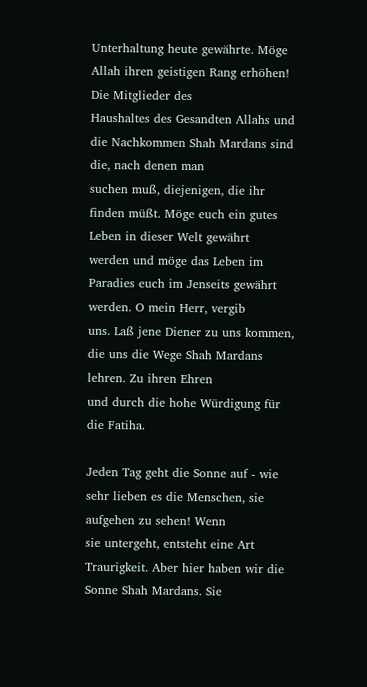Unterhaltung heute gewährte. Möge Allah ihren geistigen Rang erhöhen! Die Mitglieder des
Haushaltes des Gesandten Allahs und die Nachkommen Shah Mardans sind die, nach denen man
suchen muß, diejenigen, die ihr finden müßt. Möge euch ein gutes Leben in dieser Welt gewährt
werden und möge das Leben im Paradies euch im Jenseits gewährt werden. O mein Herr, vergib
uns. Laß jene Diener zu uns kommen, die uns die Wege Shah Mardans lehren. Zu ihren Ehren
und durch die hohe Würdigung für die Fatiha.

Jeden Tag geht die Sonne auf - wie sehr lieben es die Menschen, sie aufgehen zu sehen! Wenn
sie untergeht, entsteht eine Art Traurigkeit. Aber hier haben wir die Sonne Shah Mardans. Sie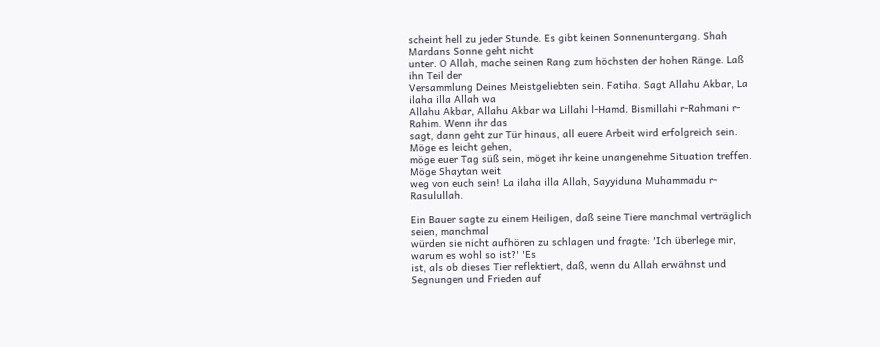scheint hell zu jeder Stunde. Es gibt keinen Sonnenuntergang. Shah Mardans Sonne geht nicht
unter. O Allah, mache seinen Rang zum höchsten der hohen Ränge. Laß ihn Teil der
Versammlung Deines Meistgeliebten sein. Fatiha. Sagt Allahu Akbar, La ilaha illa Allah wa
Allahu Akbar, Allahu Akbar wa Lillahi l-Hamd. Bismillahi r-Rahmani r-Rahim. Wenn ihr das
sagt, dann geht zur Tür hinaus, all euere Arbeit wird erfolgreich sein. Möge es leicht gehen,
möge euer Tag süß sein, möget ihr keine unangenehme Situation treffen. Möge Shaytan weit
weg von euch sein! La ilaha illa Allah, Sayyiduna Muhammadu r-Rasulullah.

Ein Bauer sagte zu einem Heiligen, daß seine Tiere manchmal verträglich seien, manchmal
würden sie nicht aufhören zu schlagen und fragte: 'Ich überlege mir, warum es wohl so ist?' 'Es
ist, als ob dieses Tier reflektiert, daß, wenn du Allah erwähnst und Segnungen und Frieden auf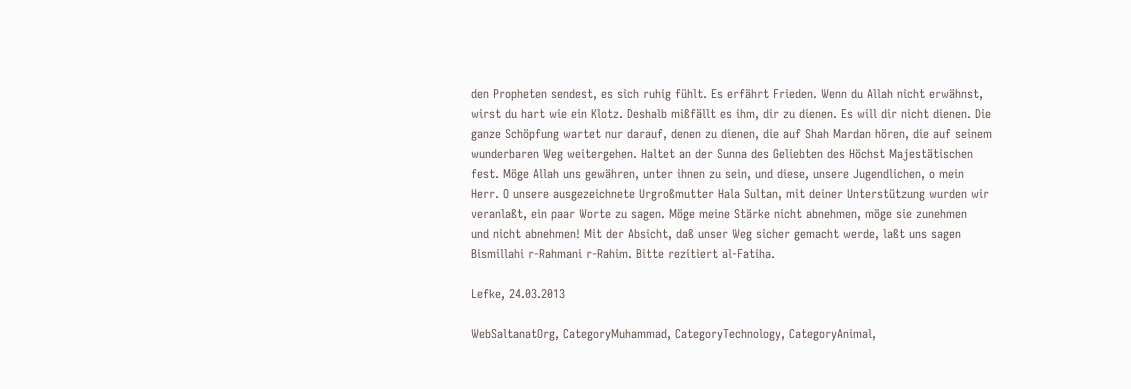den Propheten sendest, es sich ruhig fühlt. Es erfährt Frieden. Wenn du Allah nicht erwähnst,
wirst du hart wie ein Klotz. Deshalb mißfällt es ihm, dir zu dienen. Es will dir nicht dienen. Die
ganze Schöpfung wartet nur darauf, denen zu dienen, die auf Shah Mardan hören, die auf seinem
wunderbaren Weg weitergehen. Haltet an der Sunna des Geliebten des Höchst Majestätischen
fest. Möge Allah uns gewähren, unter ihnen zu sein, und diese, unsere Jugendlichen, o mein
Herr. O unsere ausgezeichnete Urgroßmutter Hala Sultan, mit deiner Unterstützung wurden wir
veranlaßt, ein paar Worte zu sagen. Möge meine Stärke nicht abnehmen, möge sie zunehmen
und nicht abnehmen! Mit der Absicht, daß unser Weg sicher gemacht werde, laßt uns sagen
Bismillahi r-Rahmani r-Rahim. Bitte rezitiert al-Fatiha.

Lefke, 24.03.2013

WebSaltanatOrg, CategoryMuhammad, CategoryTechnology, CategoryAnimal,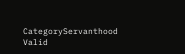CategoryServanthood
Valid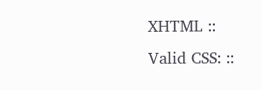XHTML :: Valid CSS: ::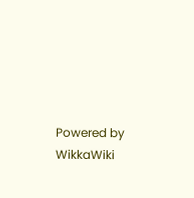Powered by WikkaWiki